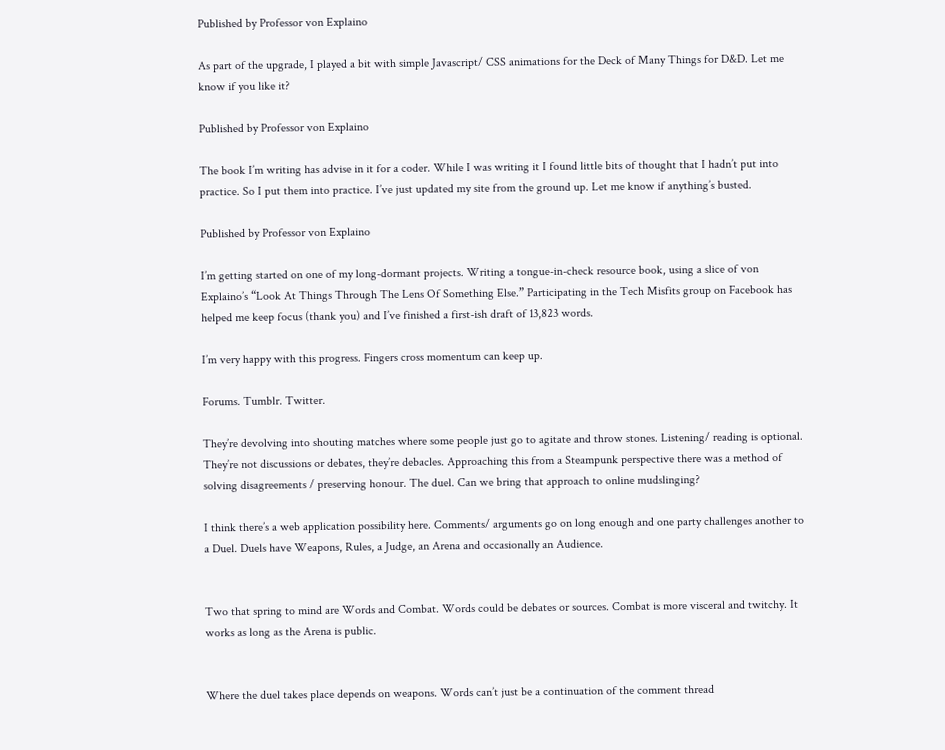Published by Professor von Explaino

As part of the upgrade, I played a bit with simple Javascript/ CSS animations for the Deck of Many Things for D&D. Let me know if you like it?

Published by Professor von Explaino

The book I’m writing has advise in it for a coder. While I was writing it I found little bits of thought that I hadn’t put into practice. So I put them into practice. I’ve just updated my site from the ground up. Let me know if anything’s busted.

Published by Professor von Explaino

I’m getting started on one of my long-dormant projects. Writing a tongue-in-check resource book, using a slice of von Explaino’s “Look At Things Through The Lens Of Something Else.” Participating in the Tech Misfits group on Facebook has helped me keep focus (thank you) and I’ve finished a first-ish draft of 13,823 words.

I’m very happy with this progress. Fingers cross momentum can keep up.

Forums. Tumblr. Twitter.

They’re devolving into shouting matches where some people just go to agitate and throw stones. Listening/ reading is optional. They’re not discussions or debates, they’re debacles. Approaching this from a Steampunk perspective there was a method of solving disagreements / preserving honour. The duel. Can we bring that approach to online mudslinging?

I think there’s a web application possibility here. Comments/ arguments go on long enough and one party challenges another to a Duel. Duels have Weapons, Rules, a Judge, an Arena and occasionally an Audience.


Two that spring to mind are Words and Combat. Words could be debates or sources. Combat is more visceral and twitchy. It works as long as the Arena is public.


Where the duel takes place depends on weapons. Words can’t just be a continuation of the comment thread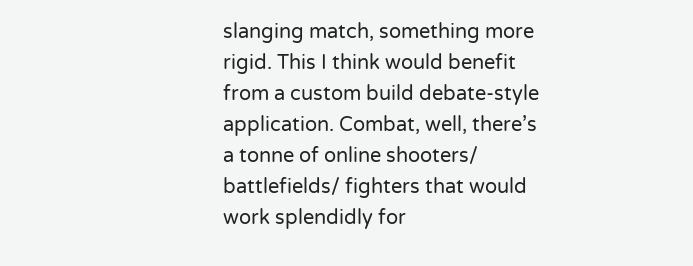slanging match, something more rigid. This I think would benefit from a custom build debate-style application. Combat, well, there’s a tonne of online shooters/ battlefields/ fighters that would work splendidly for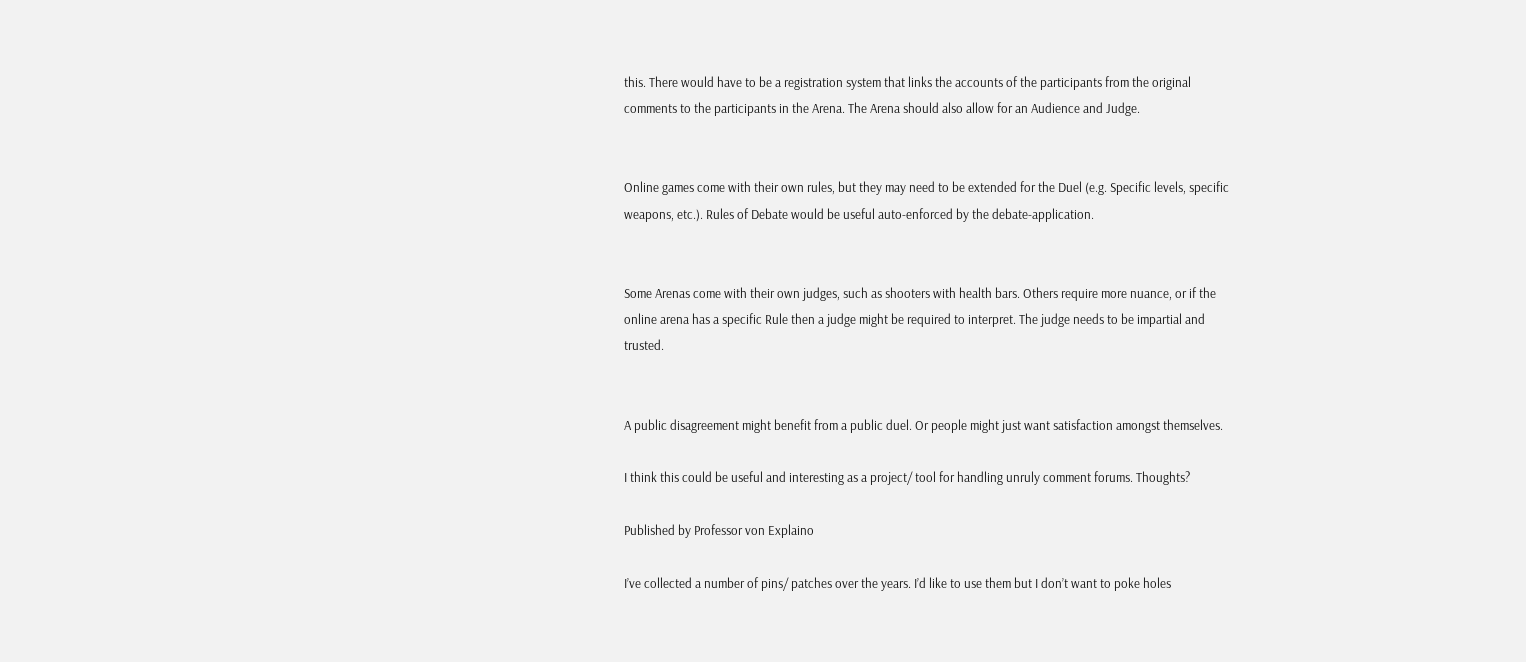this. There would have to be a registration system that links the accounts of the participants from the original comments to the participants in the Arena. The Arena should also allow for an Audience and Judge.


Online games come with their own rules, but they may need to be extended for the Duel (e.g. Specific levels, specific weapons, etc.). Rules of Debate would be useful auto-enforced by the debate-application.


Some Arenas come with their own judges, such as shooters with health bars. Others require more nuance, or if the online arena has a specific Rule then a judge might be required to interpret. The judge needs to be impartial and trusted.


A public disagreement might benefit from a public duel. Or people might just want satisfaction amongst themselves.

I think this could be useful and interesting as a project/ tool for handling unruly comment forums. Thoughts?

Published by Professor von Explaino

I’ve collected a number of pins/ patches over the years. I’d like to use them but I don’t want to poke holes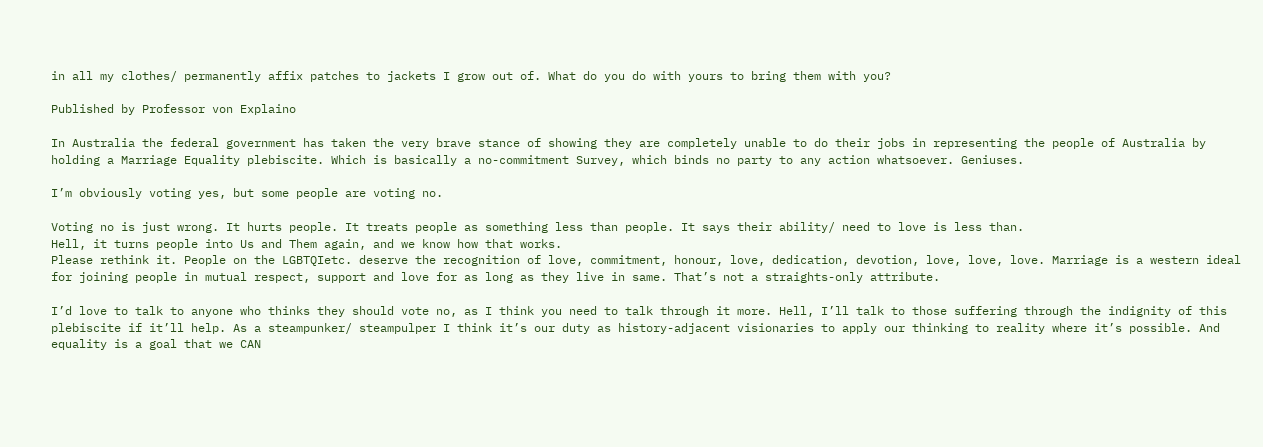in all my clothes/ permanently affix patches to jackets I grow out of. What do you do with yours to bring them with you?

Published by Professor von Explaino

In Australia the federal government has taken the very brave stance of showing they are completely unable to do their jobs in representing the people of Australia by holding a Marriage Equality plebiscite. Which is basically a no-commitment Survey, which binds no party to any action whatsoever. Geniuses.

I’m obviously voting yes, but some people are voting no.

Voting no is just wrong. It hurts people. It treats people as something less than people. It says their ability/ need to love is less than.
Hell, it turns people into Us and Them again, and we know how that works.
Please rethink it. People on the LGBTQIetc. deserve the recognition of love, commitment, honour, love, dedication, devotion, love, love, love. Marriage is a western ideal for joining people in mutual respect, support and love for as long as they live in same. That’s not a straights-only attribute.

I’d love to talk to anyone who thinks they should vote no, as I think you need to talk through it more. Hell, I’ll talk to those suffering through the indignity of this plebiscite if it’ll help. As a steampunker/ steampulper I think it’s our duty as history-adjacent visionaries to apply our thinking to reality where it’s possible. And equality is a goal that we CAN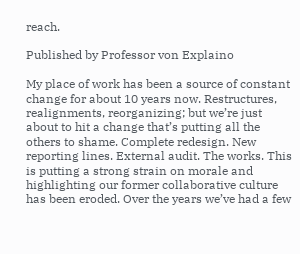reach.

Published by Professor von Explaino

My place of work has been a source of constant change for about 10 years now. Restructures, realignments, reorganizing; but we’re just about to hit a change that’s putting all the others to shame. Complete redesign. New reporting lines. External audit. The works. This is putting a strong strain on morale and highlighting our former collaborative culture has been eroded. Over the years we’ve had a few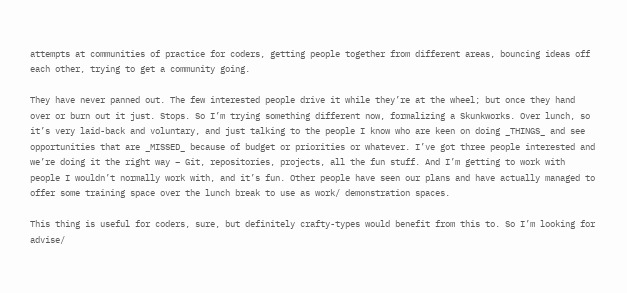attempts at communities of practice for coders, getting people together from different areas, bouncing ideas off each other, trying to get a community going.

They have never panned out. The few interested people drive it while they’re at the wheel; but once they hand over or burn out it just. Stops. So I’m trying something different now, formalizing a Skunkworks. Over lunch, so it’s very laid-back and voluntary, and just talking to the people I know who are keen on doing _THINGS_ and see opportunities that are _MISSED_ because of budget or priorities or whatever. I’ve got three people interested and we’re doing it the right way – Git, repositories, projects, all the fun stuff. And I’m getting to work with people I wouldn’t normally work with, and it’s fun. Other people have seen our plans and have actually managed to offer some training space over the lunch break to use as work/ demonstration spaces.

This thing is useful for coders, sure, but definitely crafty-types would benefit from this to. So I’m looking for advise/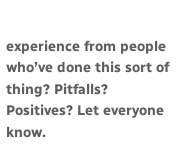experience from people who’ve done this sort of thing? Pitfalls? Positives? Let everyone know.